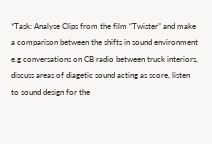*Task: Analyse Clips from the film “Twister” and make a comparison between the shifts in sound environment e.g conversations on CB radio between truck interiors, discuss areas of diagetic sound acting as score, listen to sound design for the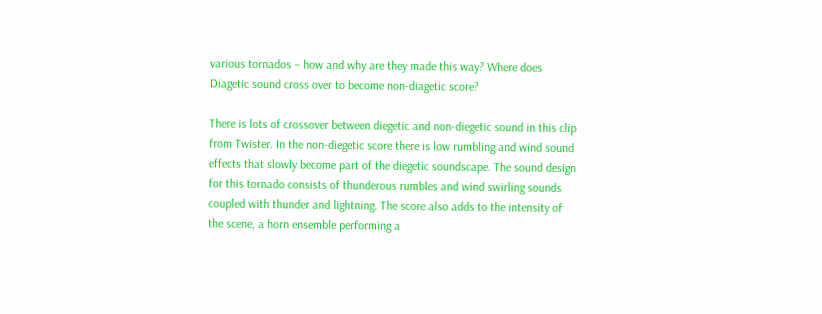various tornados – how and why are they made this way? Where does Diagetic sound cross over to become non-diagetic score?

There is lots of crossover between diegetic and non-diegetic sound in this clip from Twister. In the non-diegetic score there is low rumbling and wind sound effects that slowly become part of the diegetic soundscape. The sound design for this tornado consists of thunderous rumbles and wind swirling sounds coupled with thunder and lightning. The score also adds to the intensity of the scene, a horn ensemble performing a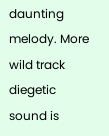daunting melody. More wild track diegetic sound is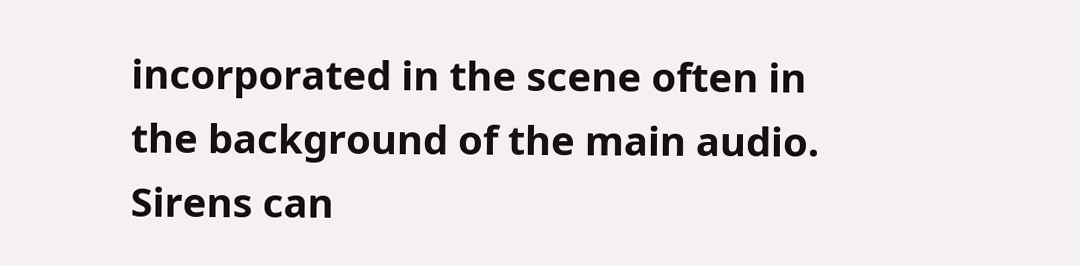incorporated in the scene often in the background of the main audio. Sirens can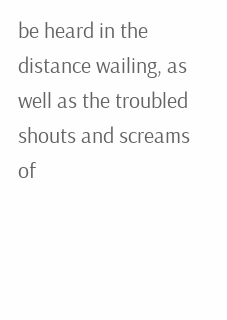be heard in the distance wailing, as well as the troubled shouts and screams of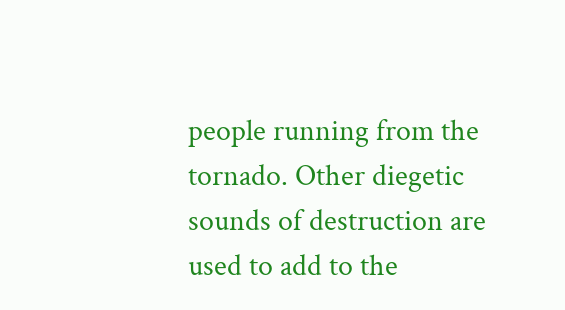people running from the tornado. Other diegetic sounds of destruction are used to add to the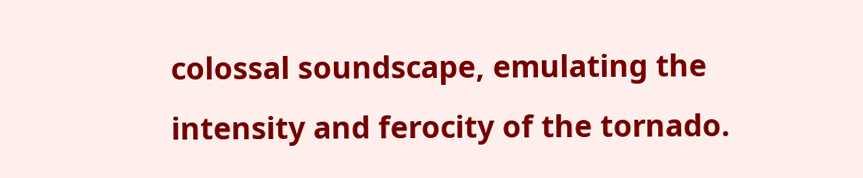colossal soundscape, emulating the intensity and ferocity of the tornado.